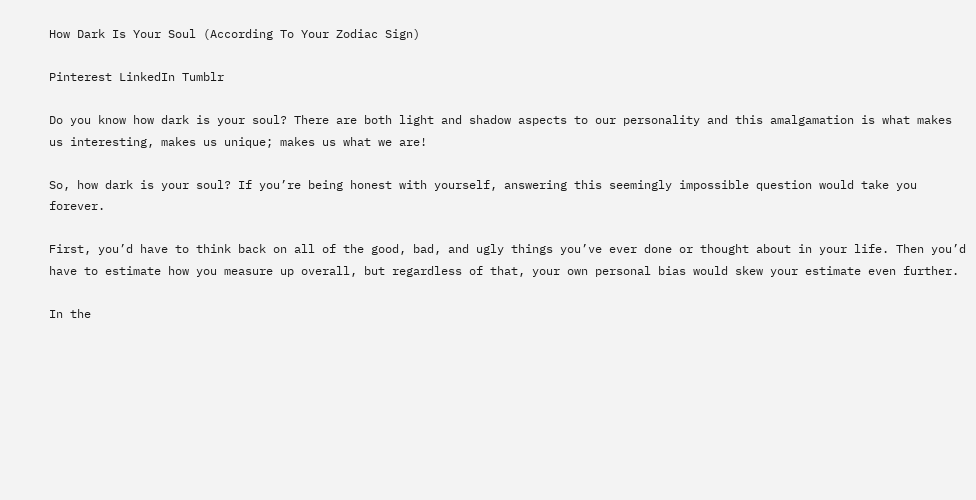How Dark Is Your Soul (According To Your Zodiac Sign)

Pinterest LinkedIn Tumblr

Do you know how dark is your soul? There are both light and shadow aspects to our personality and this amalgamation is what makes us interesting, makes us unique; makes us what we are!

So, how dark is your soul? If you’re being honest with yourself, answering this seemingly impossible question would take you forever.

First, you’d have to think back on all of the good, bad, and ugly things you’ve ever done or thought about in your life. Then you’d have to estimate how you measure up overall, but regardless of that, your own personal bias would skew your estimate even further.

In the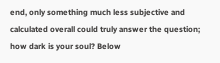end, only something much less subjective and calculated overall could truly answer the question; how dark is your soul? Below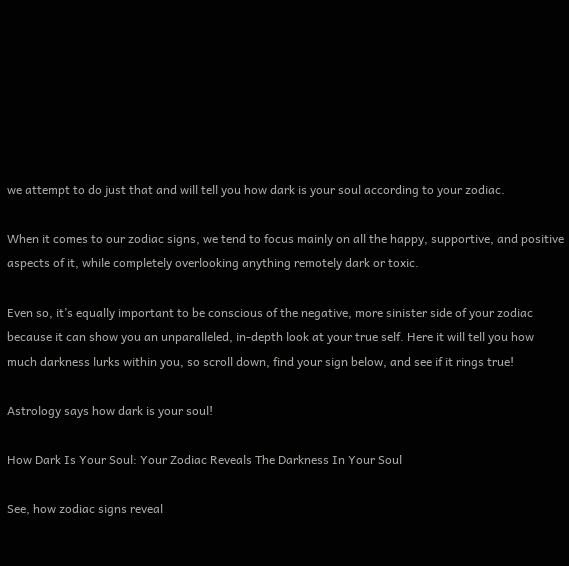we attempt to do just that and will tell you how dark is your soul according to your zodiac.

When it comes to our zodiac signs, we tend to focus mainly on all the happy, supportive, and positive aspects of it, while completely overlooking anything remotely dark or toxic.

Even so, it’s equally important to be conscious of the negative, more sinister side of your zodiac because it can show you an unparalleled, in-depth look at your true self. Here it will tell you how much darkness lurks within you, so scroll down, find your sign below, and see if it rings true!

Astrology says how dark is your soul!

How Dark Is Your Soul: Your Zodiac Reveals The Darkness In Your Soul

See, how zodiac signs reveal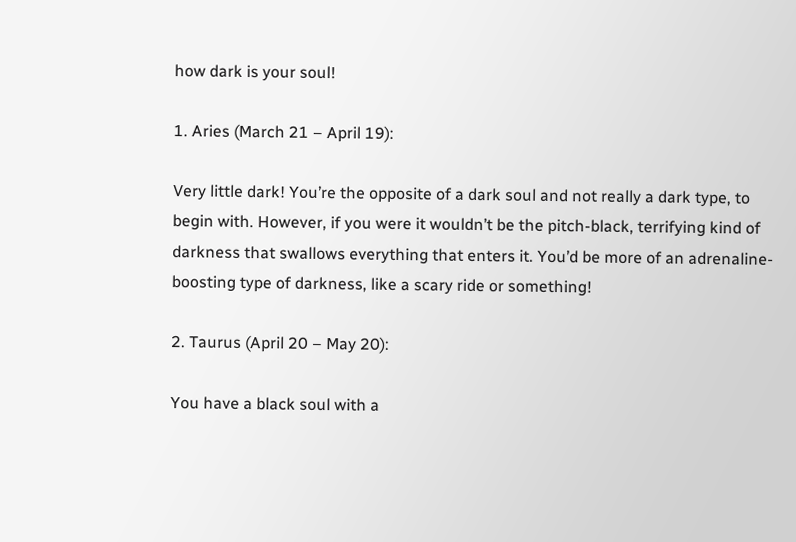how dark is your soul!

1. Aries (March 21 – April 19):

Very little dark! You’re the opposite of a dark soul and not really a dark type, to begin with. However, if you were it wouldn’t be the pitch-black, terrifying kind of darkness that swallows everything that enters it. You’d be more of an adrenaline-boosting type of darkness, like a scary ride or something!

2. Taurus (April 20 – May 20):

You have a black soul with a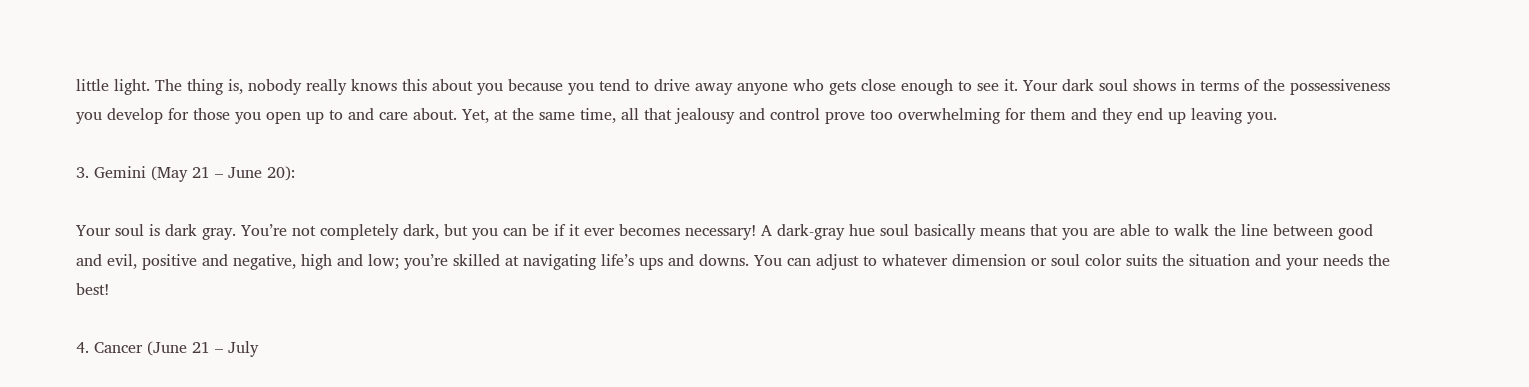little light. The thing is, nobody really knows this about you because you tend to drive away anyone who gets close enough to see it. Your dark soul shows in terms of the possessiveness you develop for those you open up to and care about. Yet, at the same time, all that jealousy and control prove too overwhelming for them and they end up leaving you.

3. Gemini (May 21 – June 20):

Your soul is dark gray. You’re not completely dark, but you can be if it ever becomes necessary! A dark-gray hue soul basically means that you are able to walk the line between good and evil, positive and negative, high and low; you’re skilled at navigating life’s ups and downs. You can adjust to whatever dimension or soul color suits the situation and your needs the best!

4. Cancer (June 21 – July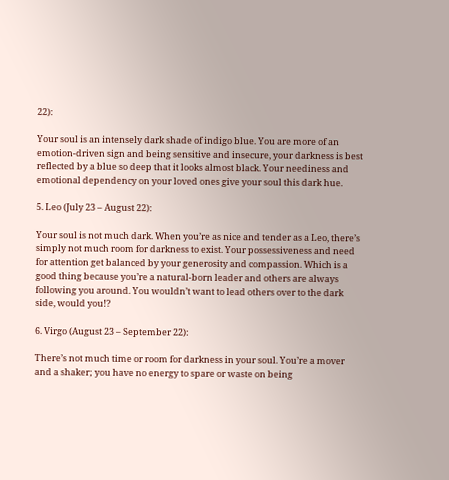22):

Your soul is an intensely dark shade of indigo blue. You are more of an emotion-driven sign and being sensitive and insecure, your darkness is best reflected by a blue so deep that it looks almost black. Your neediness and emotional dependency on your loved ones give your soul this dark hue.

5. Leo (July 23 – August 22):

Your soul is not much dark. When you’re as nice and tender as a Leo, there’s simply not much room for darkness to exist. Your possessiveness and need for attention get balanced by your generosity and compassion. Which is a good thing because you’re a natural-born leader and others are always following you around. You wouldn’t want to lead others over to the dark side, would you!?

6. Virgo (August 23 – September 22):

There’s not much time or room for darkness in your soul. You’re a mover and a shaker; you have no energy to spare or waste on being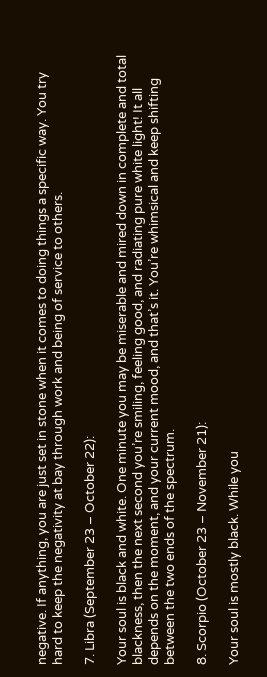negative. If anything, you are just set in stone when it comes to doing things a specific way. You try hard to keep the negativity at bay through work and being of service to others.

7. Libra (September 23 – October 22):

Your soul is black and white. One minute you may be miserable and mired down in complete and total blackness, then the next second you’re smiling, feeling good, and radiating pure white light! It all depends on the moment, and your current mood, and that’s it. You’re whimsical and keep shifting between the two ends of the spectrum.

8. Scorpio (October 23 – November 21):

Your soul is mostly black. While you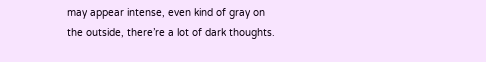may appear intense, even kind of gray on the outside, there’re a lot of dark thoughts.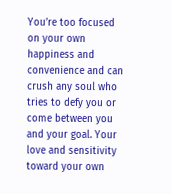You’re too focused on your own happiness and convenience and can crush any soul who tries to defy you or come between you and your goal. Your love and sensitivity toward your own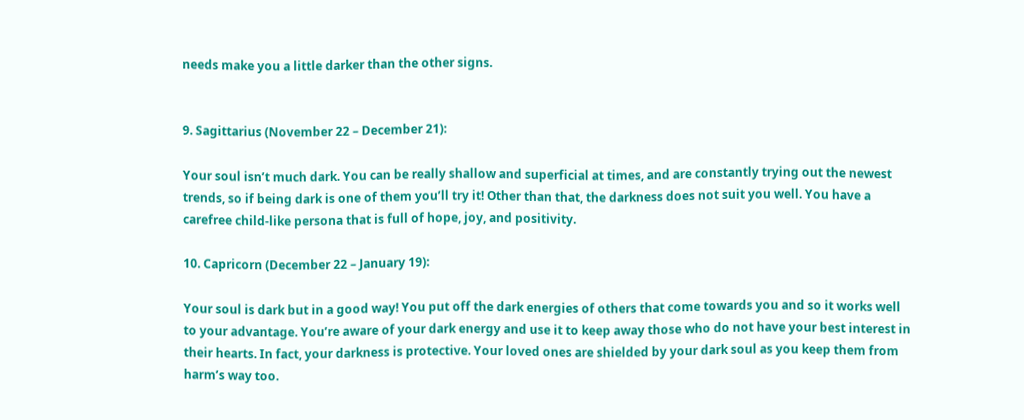needs make you a little darker than the other signs.


9. Sagittarius (November 22 – December 21):

Your soul isn’t much dark. You can be really shallow and superficial at times, and are constantly trying out the newest trends, so if being dark is one of them you’ll try it! Other than that, the darkness does not suit you well. You have a carefree child-like persona that is full of hope, joy, and positivity.

10. Capricorn (December 22 – January 19):

Your soul is dark but in a good way! You put off the dark energies of others that come towards you and so it works well to your advantage. You’re aware of your dark energy and use it to keep away those who do not have your best interest in their hearts. In fact, your darkness is protective. Your loved ones are shielded by your dark soul as you keep them from harm’s way too.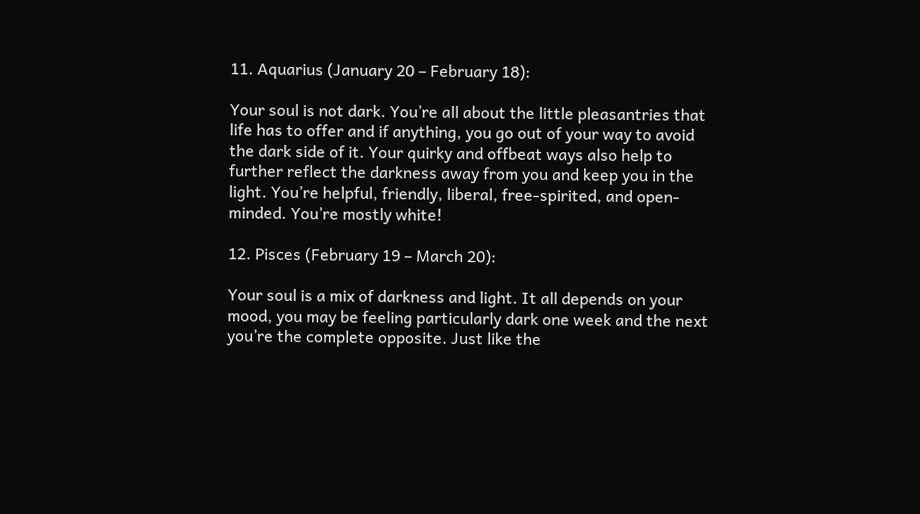11. Aquarius (January 20 – February 18):

Your soul is not dark. You’re all about the little pleasantries that life has to offer and if anything, you go out of your way to avoid the dark side of it. Your quirky and offbeat ways also help to further reflect the darkness away from you and keep you in the light. You’re helpful, friendly, liberal, free-spirited, and open-minded. You’re mostly white!

12. Pisces (February 19 – March 20):

Your soul is a mix of darkness and light. It all depends on your mood, you may be feeling particularly dark one week and the next you’re the complete opposite. Just like the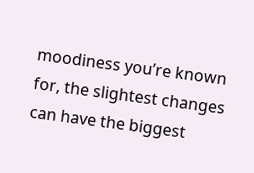moodiness you’re known for, the slightest changes can have the biggest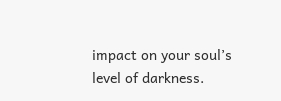impact on your soul’s level of darkness.